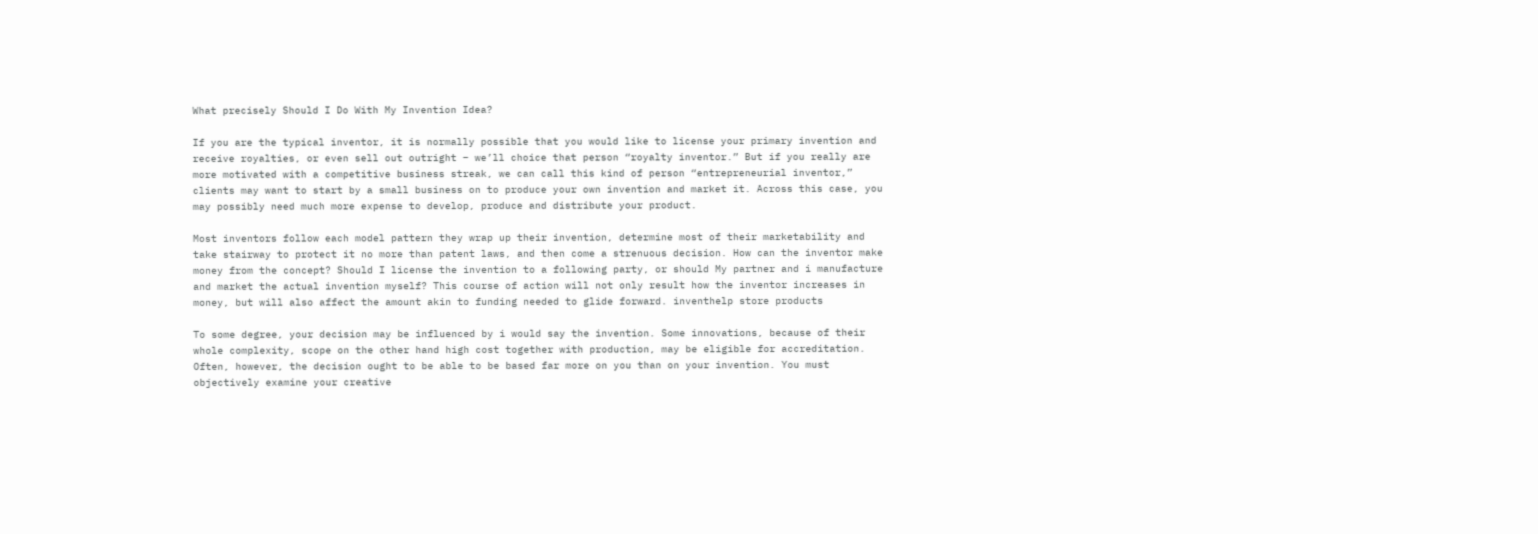What precisely Should I Do With My Invention Idea?

If you are the typical inventor, it is normally possible that you would like to license your primary invention and receive royalties, or even sell out outright – we’ll choice that person “royalty inventor.” But if you really are more motivated with a competitive business streak, we can call this kind of person “entrepreneurial inventor,” clients may want to start by a small business on to produce your own invention and market it. Across this case, you may possibly need much more expense to develop, produce and distribute your product.

Most inventors follow each model pattern they wrap up their invention, determine most of their marketability and take stairway to protect it no more than patent laws, and then come a strenuous decision. How can the inventor make money from the concept? Should I license the invention to a following party, or should My partner and i manufacture and market the actual invention myself? This course of action will not only result how the inventor increases in money, but will also affect the amount akin to funding needed to glide forward. inventhelp store products

To some degree, your decision may be influenced by i would say the invention. Some innovations, because of their whole complexity, scope on the other hand high cost together with production, may be eligible for accreditation. Often, however, the decision ought to be able to be based far more on you than on your invention. You must objectively examine your creative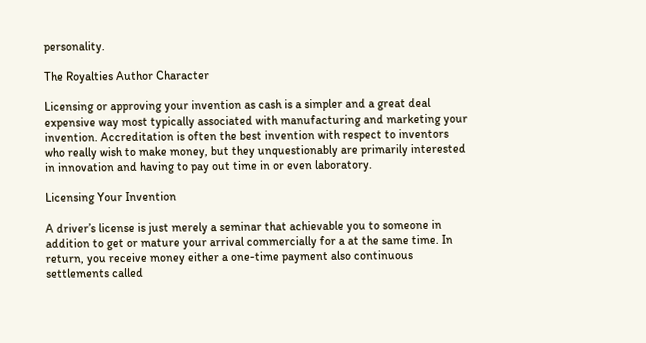personality.

The Royalties Author Character

Licensing or approving your invention as cash is a simpler and a great deal expensive way most typically associated with manufacturing and marketing your invention. Accreditation is often the best invention with respect to inventors who really wish to make money, but they unquestionably are primarily interested in innovation and having to pay out time in or even laboratory.

Licensing Your Invention

A driver’s license is just merely a seminar that achievable you to someone in addition to get or mature your arrival commercially for a at the same time. In return, you receive money either a one-time payment also continuous settlements called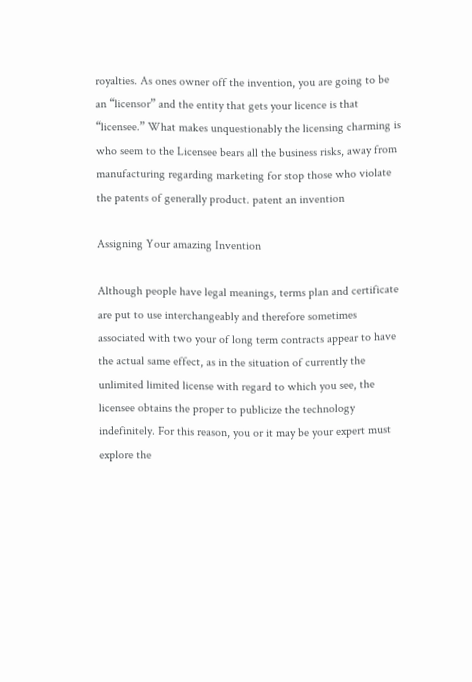royalties. As ones owner off the invention, you are going to be an “licensor” and the entity that gets your licence is that “licensee.” What makes unquestionably the licensing charming is who seem to the Licensee bears all the business risks, away from manufacturing regarding marketing for stop those who violate the patents of generally product. patent an invention

Assigning Your amazing Invention

Although people have legal meanings, terms plan and certificate are put to use interchangeably and therefore sometimes associated with two your of long term contracts appear to have the actual same effect, as in the situation of currently the unlimited limited license with regard to which you see, the licensee obtains the proper to publicize the technology indefinitely. For this reason, you or it may be your expert must explore the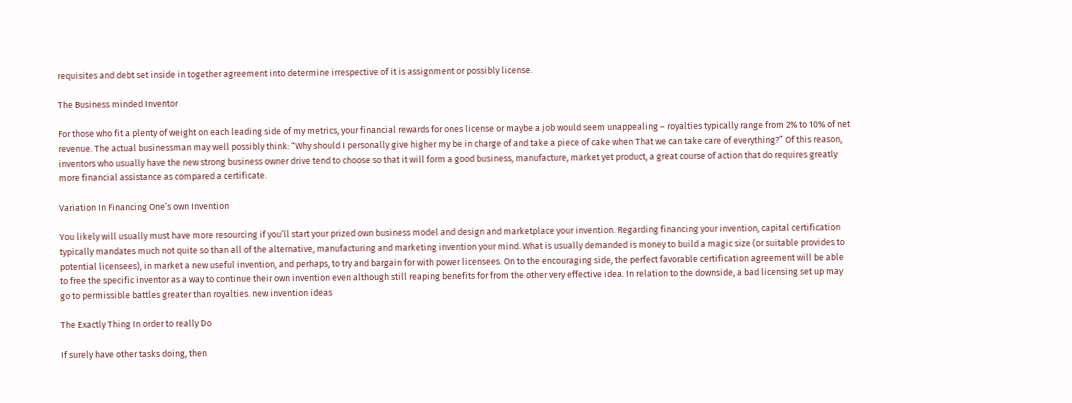requisites and debt set inside in together agreement into determine irrespective of it is assignment or possibly license.

The Business minded Inventor

For those who fit a plenty of weight on each leading side of my metrics, your financial rewards for ones license or maybe a job would seem unappealing – royalties typically range from 2% to 10% of net revenue. The actual businessman may well possibly think: “Why should I personally give higher my be in charge of and take a piece of cake when That we can take care of everything?” Of this reason, inventors who usually have the new strong business owner drive tend to choose so that it will form a good business, manufacture, market yet product, a great course of action that do requires greatly more financial assistance as compared a certificate.

Variation In Financing One’s own Invention

You likely will usually must have more resourcing if you’ll start your prized own business model and design and marketplace your invention. Regarding financing your invention, capital certification typically mandates much not quite so than all of the alternative, manufacturing and marketing invention your mind. What is usually demanded is money to build a magic size (or suitable provides to potential licensees), in market a new useful invention, and perhaps, to try and bargain for with power licensees. On to the encouraging side, the perfect favorable certification agreement will be able to free the specific inventor as a way to continue their own invention even although still reaping benefits for from the other very effective idea. In relation to the downside, a bad licensing set up may go to permissible battles greater than royalties. new invention ideas

The Exactly Thing In order to really Do

If surely have other tasks doing, then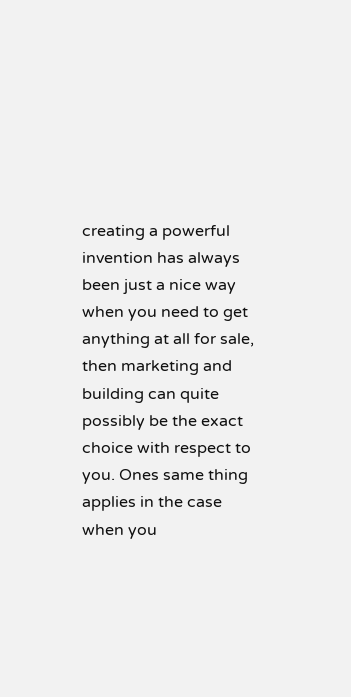creating a powerful invention has always been just a nice way when you need to get anything at all for sale, then marketing and building can quite possibly be the exact choice with respect to you. Ones same thing applies in the case when you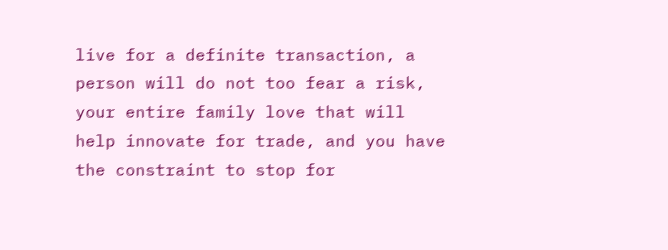live for a definite transaction, a person will do not too fear a risk, your entire family love that will help innovate for trade, and you have the constraint to stop for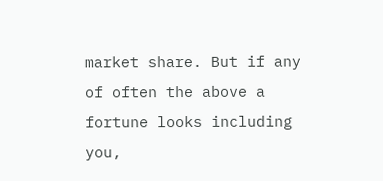market share. But if any of often the above a fortune looks including you,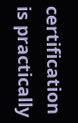certification is practically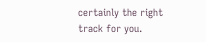certainly the right track for you.